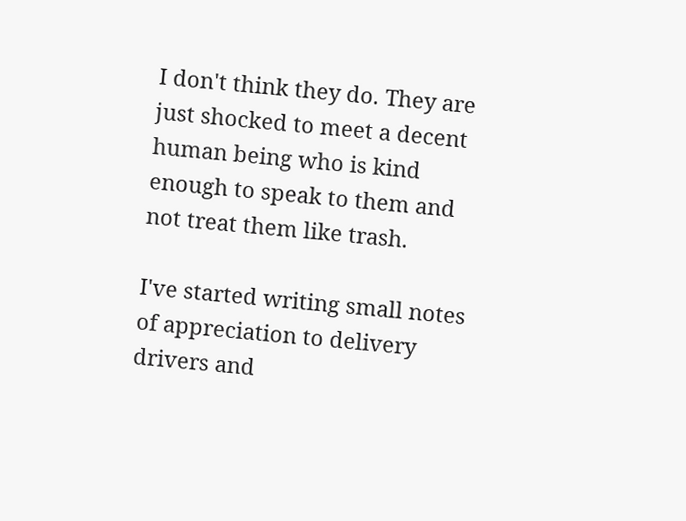I don't think they do. They are just shocked to meet a decent human being who is kind enough to speak to them and not treat them like trash.

I've started writing small notes of appreciation to delivery drivers and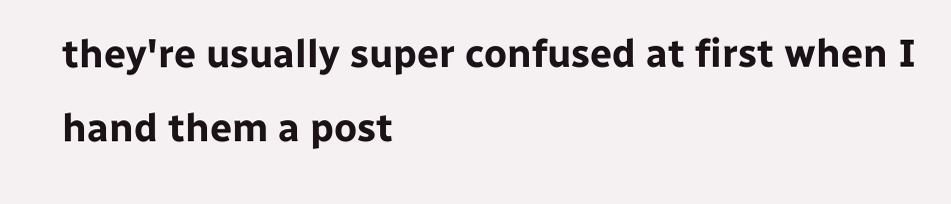they're usually super confused at first when I hand them a post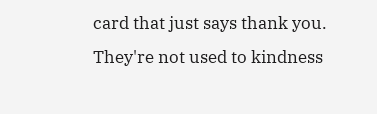card that just says thank you. They're not used to kindness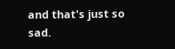and that's just so sad.